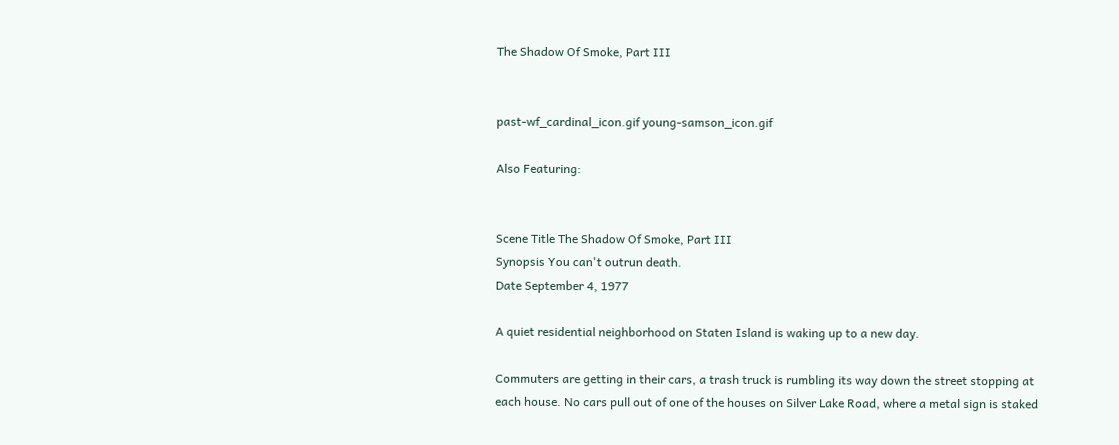The Shadow Of Smoke, Part III


past-wf_cardinal_icon.gif young-samson_icon.gif

Also Featuring:


Scene Title The Shadow Of Smoke, Part III
Synopsis You can't outrun death.
Date September 4, 1977

A quiet residential neighborhood on Staten Island is waking up to a new day.

Commuters are getting in their cars, a trash truck is rumbling its way down the street stopping at each house. No cars pull out of one of the houses on Silver Lake Road, where a metal sign is staked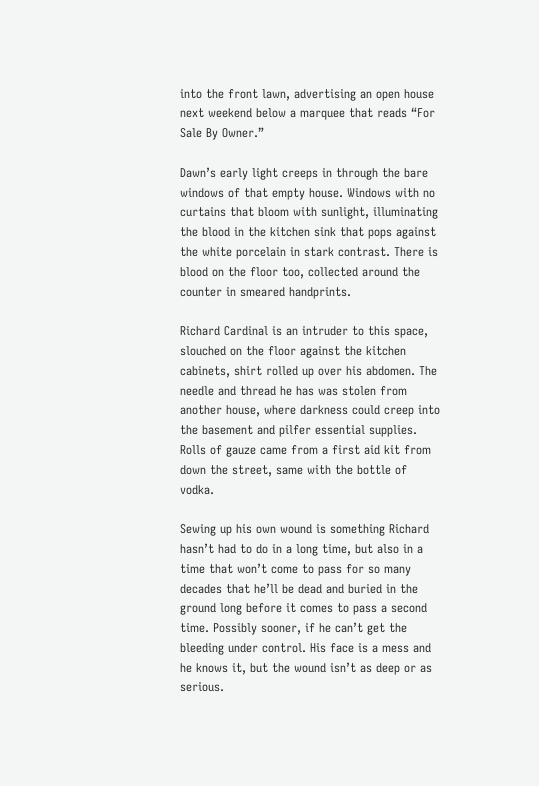into the front lawn, advertising an open house next weekend below a marquee that reads “For Sale By Owner.”

Dawn’s early light creeps in through the bare windows of that empty house. Windows with no curtains that bloom with sunlight, illuminating the blood in the kitchen sink that pops against the white porcelain in stark contrast. There is blood on the floor too, collected around the counter in smeared handprints.

Richard Cardinal is an intruder to this space, slouched on the floor against the kitchen cabinets, shirt rolled up over his abdomen. The needle and thread he has was stolen from another house, where darkness could creep into the basement and pilfer essential supplies. Rolls of gauze came from a first aid kit from down the street, same with the bottle of vodka.

Sewing up his own wound is something Richard hasn’t had to do in a long time, but also in a time that won’t come to pass for so many decades that he’ll be dead and buried in the ground long before it comes to pass a second time. Possibly sooner, if he can’t get the bleeding under control. His face is a mess and he knows it, but the wound isn’t as deep or as serious.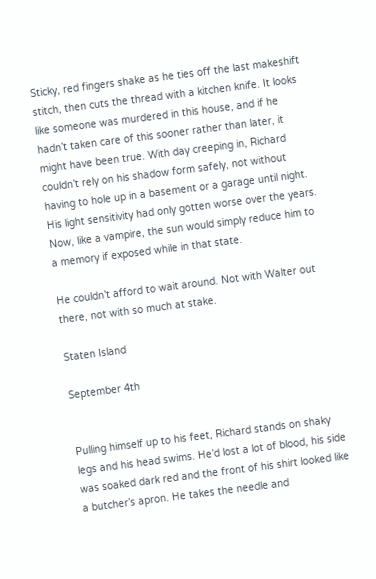Sticky, red fingers shake as he ties off the last makeshift stitch, then cuts the thread with a kitchen knife. It looks like someone was murdered in this house, and if he hadn’t taken care of this sooner rather than later, it might have been true. With day creeping in, Richard couldn’t rely on his shadow form safely, not without having to hole up in a basement or a garage until night. His light sensitivity had only gotten worse over the years. Now, like a vampire, the sun would simply reduce him to a memory if exposed while in that state.

He couldn’t afford to wait around. Not with Walter out there, not with so much at stake.

Staten Island

September 4th


Pulling himself up to his feet, Richard stands on shaky legs and his head swims. He’d lost a lot of blood, his side was soaked dark red and the front of his shirt looked like a butcher’s apron. He takes the needle and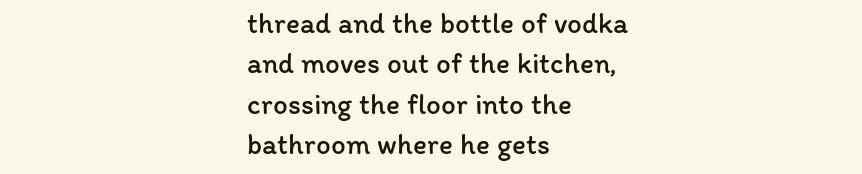thread and the bottle of vodka and moves out of the kitchen, crossing the floor into the bathroom where he gets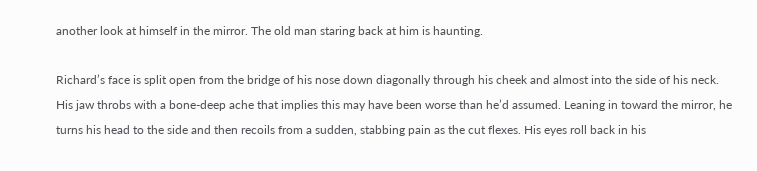another look at himself in the mirror. The old man staring back at him is haunting.

Richard’s face is split open from the bridge of his nose down diagonally through his cheek and almost into the side of his neck. His jaw throbs with a bone-deep ache that implies this may have been worse than he’d assumed. Leaning in toward the mirror, he turns his head to the side and then recoils from a sudden, stabbing pain as the cut flexes. His eyes roll back in his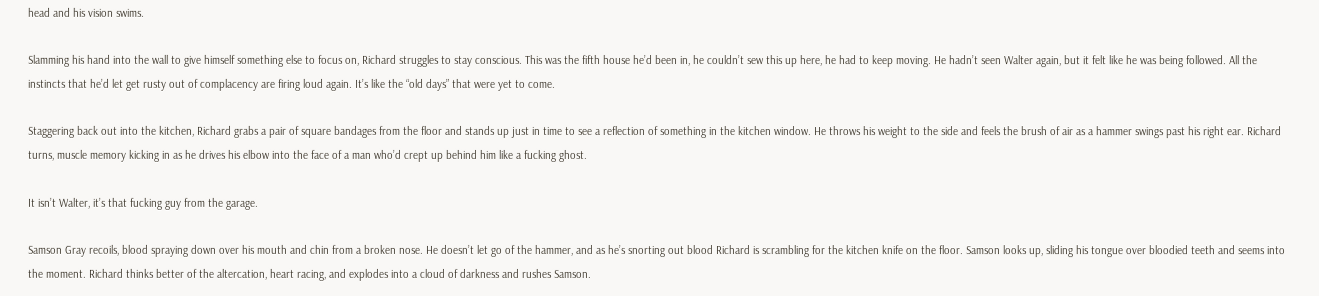head and his vision swims.

Slamming his hand into the wall to give himself something else to focus on, Richard struggles to stay conscious. This was the fifth house he’d been in, he couldn’t sew this up here, he had to keep moving. He hadn’t seen Walter again, but it felt like he was being followed. All the instincts that he’d let get rusty out of complacency are firing loud again. It’s like the “old days” that were yet to come.

Staggering back out into the kitchen, Richard grabs a pair of square bandages from the floor and stands up just in time to see a reflection of something in the kitchen window. He throws his weight to the side and feels the brush of air as a hammer swings past his right ear. Richard turns, muscle memory kicking in as he drives his elbow into the face of a man who’d crept up behind him like a fucking ghost.

It isn’t Walter, it’s that fucking guy from the garage.

Samson Gray recoils, blood spraying down over his mouth and chin from a broken nose. He doesn’t let go of the hammer, and as he’s snorting out blood Richard is scrambling for the kitchen knife on the floor. Samson looks up, sliding his tongue over bloodied teeth and seems into the moment. Richard thinks better of the altercation, heart racing, and explodes into a cloud of darkness and rushes Samson.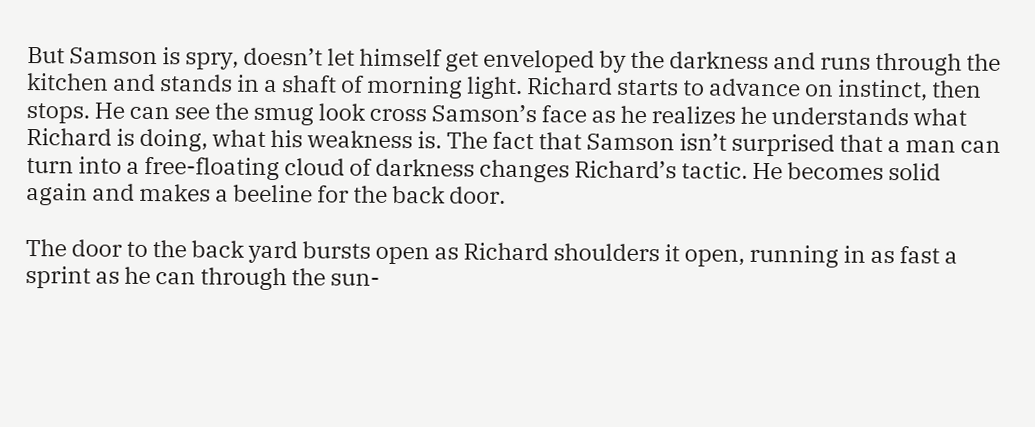But Samson is spry, doesn’t let himself get enveloped by the darkness and runs through the kitchen and stands in a shaft of morning light. Richard starts to advance on instinct, then stops. He can see the smug look cross Samson’s face as he realizes he understands what Richard is doing, what his weakness is. The fact that Samson isn’t surprised that a man can turn into a free-floating cloud of darkness changes Richard’s tactic. He becomes solid again and makes a beeline for the back door.

The door to the back yard bursts open as Richard shoulders it open, running in as fast a sprint as he can through the sun-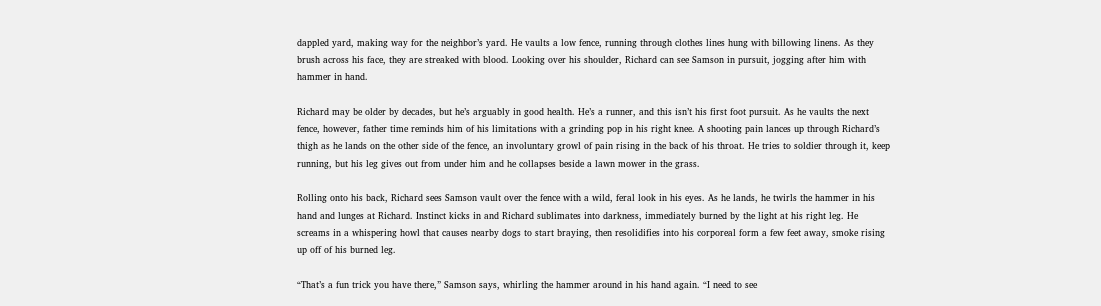dappled yard, making way for the neighbor’s yard. He vaults a low fence, running through clothes lines hung with billowing linens. As they brush across his face, they are streaked with blood. Looking over his shoulder, Richard can see Samson in pursuit, jogging after him with hammer in hand.

Richard may be older by decades, but he’s arguably in good health. He’s a runner, and this isn’t his first foot pursuit. As he vaults the next fence, however, father time reminds him of his limitations with a grinding pop in his right knee. A shooting pain lances up through Richard’s thigh as he lands on the other side of the fence, an involuntary growl of pain rising in the back of his throat. He tries to soldier through it, keep running, but his leg gives out from under him and he collapses beside a lawn mower in the grass.

Rolling onto his back, Richard sees Samson vault over the fence with a wild, feral look in his eyes. As he lands, he twirls the hammer in his hand and lunges at Richard. Instinct kicks in and Richard sublimates into darkness, immediately burned by the light at his right leg. He screams in a whispering howl that causes nearby dogs to start braying, then resolidifies into his corporeal form a few feet away, smoke rising up off of his burned leg.

“That’s a fun trick you have there,” Samson says, whirling the hammer around in his hand again. “I need to see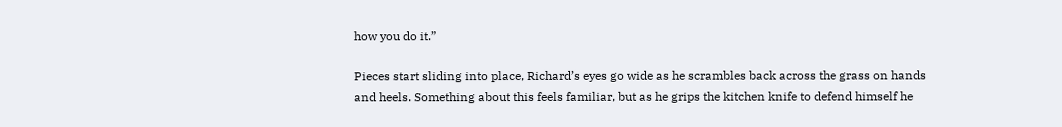how you do it.”

Pieces start sliding into place, Richard’s eyes go wide as he scrambles back across the grass on hands and heels. Something about this feels familiar, but as he grips the kitchen knife to defend himself he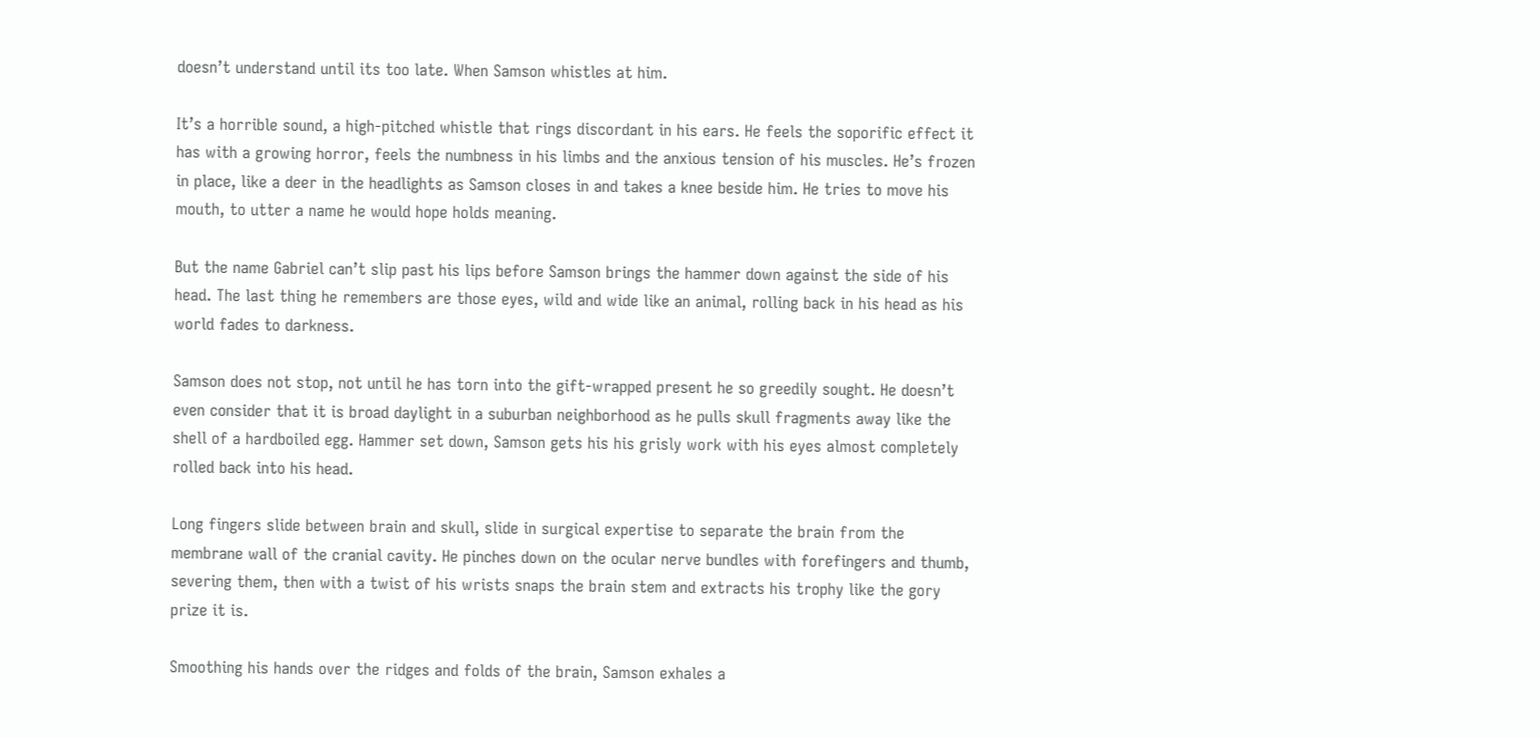doesn’t understand until its too late. When Samson whistles at him.

It’s a horrible sound, a high-pitched whistle that rings discordant in his ears. He feels the soporific effect it has with a growing horror, feels the numbness in his limbs and the anxious tension of his muscles. He’s frozen in place, like a deer in the headlights as Samson closes in and takes a knee beside him. He tries to move his mouth, to utter a name he would hope holds meaning.

But the name Gabriel can’t slip past his lips before Samson brings the hammer down against the side of his head. The last thing he remembers are those eyes, wild and wide like an animal, rolling back in his head as his world fades to darkness.

Samson does not stop, not until he has torn into the gift-wrapped present he so greedily sought. He doesn’t even consider that it is broad daylight in a suburban neighborhood as he pulls skull fragments away like the shell of a hardboiled egg. Hammer set down, Samson gets his his grisly work with his eyes almost completely rolled back into his head.

Long fingers slide between brain and skull, slide in surgical expertise to separate the brain from the membrane wall of the cranial cavity. He pinches down on the ocular nerve bundles with forefingers and thumb, severing them, then with a twist of his wrists snaps the brain stem and extracts his trophy like the gory prize it is.

Smoothing his hands over the ridges and folds of the brain, Samson exhales a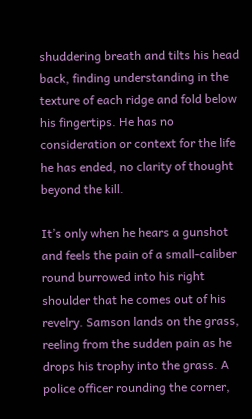shuddering breath and tilts his head back, finding understanding in the texture of each ridge and fold below his fingertips. He has no consideration or context for the life he has ended, no clarity of thought beyond the kill.

It’s only when he hears a gunshot and feels the pain of a small-caliber round burrowed into his right shoulder that he comes out of his revelry. Samson lands on the grass, reeling from the sudden pain as he drops his trophy into the grass. A police officer rounding the corner,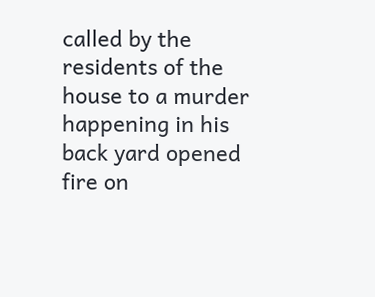called by the residents of the house to a murder happening in his back yard opened fire on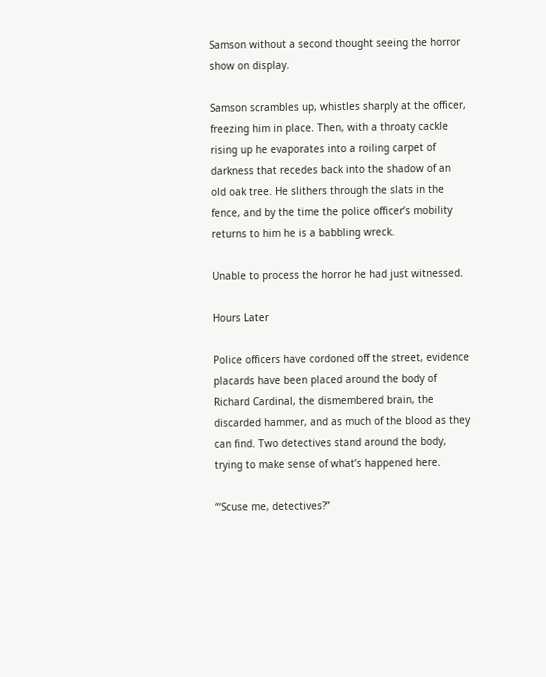Samson without a second thought seeing the horror show on display.

Samson scrambles up, whistles sharply at the officer, freezing him in place. Then, with a throaty cackle rising up he evaporates into a roiling carpet of darkness that recedes back into the shadow of an old oak tree. He slithers through the slats in the fence, and by the time the police officer’s mobility returns to him he is a babbling wreck.

Unable to process the horror he had just witnessed.

Hours Later

Police officers have cordoned off the street, evidence placards have been placed around the body of Richard Cardinal, the dismembered brain, the discarded hammer, and as much of the blood as they can find. Two detectives stand around the body, trying to make sense of what’s happened here.

“‘Scuse me, detectives?”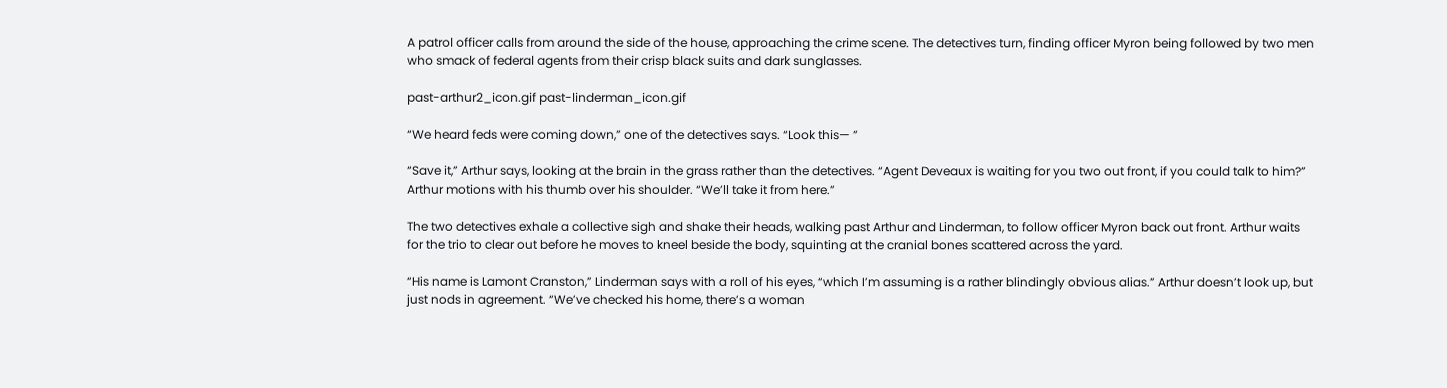A patrol officer calls from around the side of the house, approaching the crime scene. The detectives turn, finding officer Myron being followed by two men who smack of federal agents from their crisp black suits and dark sunglasses.

past-arthur2_icon.gif past-linderman_icon.gif

“We heard feds were coming down,” one of the detectives says. “Look this— ”

“Save it,” Arthur says, looking at the brain in the grass rather than the detectives. “Agent Deveaux is waiting for you two out front, if you could talk to him?” Arthur motions with his thumb over his shoulder. “We’ll take it from here.”

The two detectives exhale a collective sigh and shake their heads, walking past Arthur and Linderman, to follow officer Myron back out front. Arthur waits for the trio to clear out before he moves to kneel beside the body, squinting at the cranial bones scattered across the yard.

“His name is Lamont Cranston,” Linderman says with a roll of his eyes, “which I’m assuming is a rather blindingly obvious alias.” Arthur doesn’t look up, but just nods in agreement. “We’ve checked his home, there’s a woman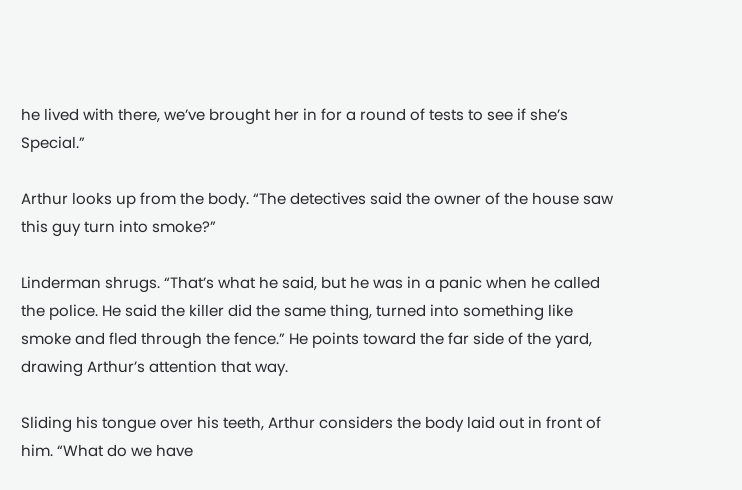he lived with there, we’ve brought her in for a round of tests to see if she’s Special.”

Arthur looks up from the body. “The detectives said the owner of the house saw this guy turn into smoke?”

Linderman shrugs. “That’s what he said, but he was in a panic when he called the police. He said the killer did the same thing, turned into something like smoke and fled through the fence.” He points toward the far side of the yard, drawing Arthur’s attention that way.

Sliding his tongue over his teeth, Arthur considers the body laid out in front of him. “What do we have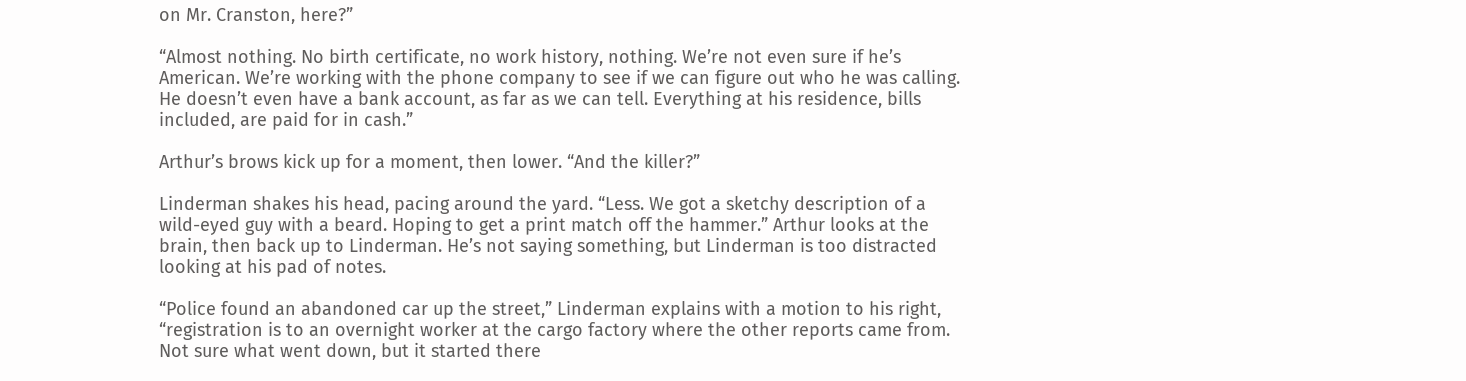on Mr. Cranston, here?”

“Almost nothing. No birth certificate, no work history, nothing. We’re not even sure if he’s American. We’re working with the phone company to see if we can figure out who he was calling. He doesn’t even have a bank account, as far as we can tell. Everything at his residence, bills included, are paid for in cash.”

Arthur’s brows kick up for a moment, then lower. “And the killer?”

Linderman shakes his head, pacing around the yard. “Less. We got a sketchy description of a wild-eyed guy with a beard. Hoping to get a print match off the hammer.” Arthur looks at the brain, then back up to Linderman. He’s not saying something, but Linderman is too distracted looking at his pad of notes.

“Police found an abandoned car up the street,” Linderman explains with a motion to his right, “registration is to an overnight worker at the cargo factory where the other reports came from. Not sure what went down, but it started there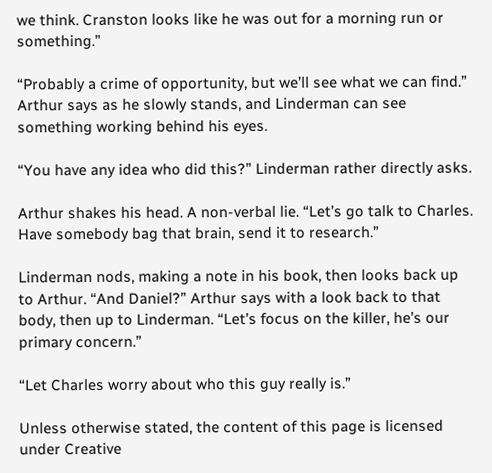we think. Cranston looks like he was out for a morning run or something.”

“Probably a crime of opportunity, but we’ll see what we can find.” Arthur says as he slowly stands, and Linderman can see something working behind his eyes.

“You have any idea who did this?” Linderman rather directly asks.

Arthur shakes his head. A non-verbal lie. “Let’s go talk to Charles. Have somebody bag that brain, send it to research.”

Linderman nods, making a note in his book, then looks back up to Arthur. “And Daniel?” Arthur says with a look back to that body, then up to Linderman. “Let’s focus on the killer, he’s our primary concern.”

“Let Charles worry about who this guy really is.”

Unless otherwise stated, the content of this page is licensed under Creative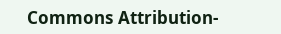Commons Attribution-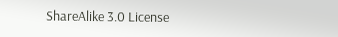ShareAlike 3.0 License